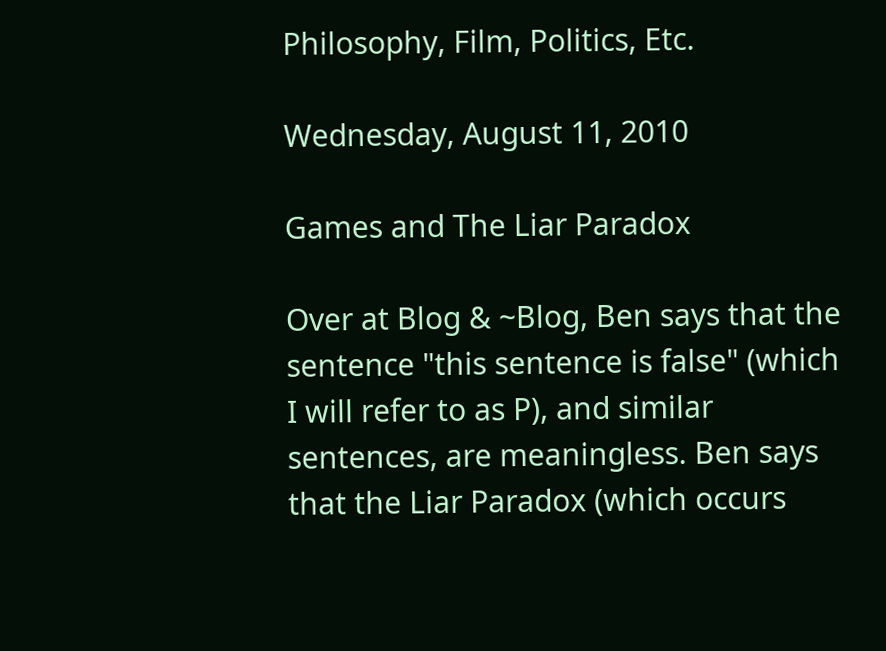Philosophy, Film, Politics, Etc.

Wednesday, August 11, 2010

Games and The Liar Paradox

Over at Blog & ~Blog, Ben says that the sentence "this sentence is false" (which I will refer to as P), and similar sentences, are meaningless. Ben says that the Liar Paradox (which occurs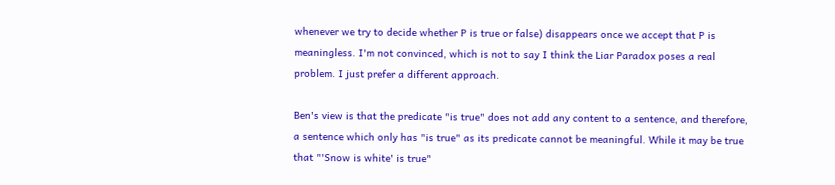whenever we try to decide whether P is true or false) disappears once we accept that P is meaningless. I'm not convinced, which is not to say I think the Liar Paradox poses a real problem. I just prefer a different approach.

Ben's view is that the predicate "is true" does not add any content to a sentence, and therefore, a sentence which only has "is true" as its predicate cannot be meaningful. While it may be true that "'Snow is white' is true"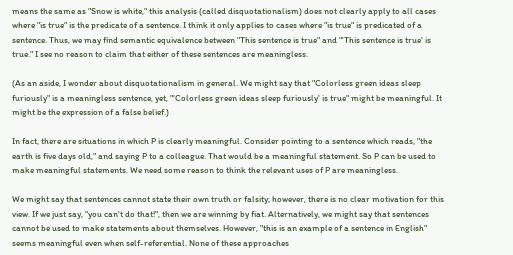means the same as "Snow is white," this analysis (called disquotationalism) does not clearly apply to all cases where "is true" is the predicate of a sentence. I think it only applies to cases where "is true" is predicated of a sentence. Thus, we may find semantic equivalence between "This sentence is true" and "'This sentence is true' is true." I see no reason to claim that either of these sentences are meaningless.

(As an aside, I wonder about disquotationalism in general. We might say that "Colorless green ideas sleep furiously" is a meaningless sentence, yet, "'Colorless green ideas sleep furiously' is true" might be meaningful. It might be the expression of a false belief.)

In fact, there are situations in which P is clearly meaningful. Consider pointing to a sentence which reads, "the earth is five days old," and saying P to a colleague. That would be a meaningful statement. So P can be used to make meaningful statements. We need some reason to think the relevant uses of P are meaningless.

We might say that sentences cannot state their own truth or falsity; however, there is no clear motivation for this view. If we just say, "you can't do that!", then we are winning by fiat. Alternatively, we might say that sentences cannot be used to make statements about themselves. However, "this is an example of a sentence in English" seems meaningful even when self-referential. None of these approaches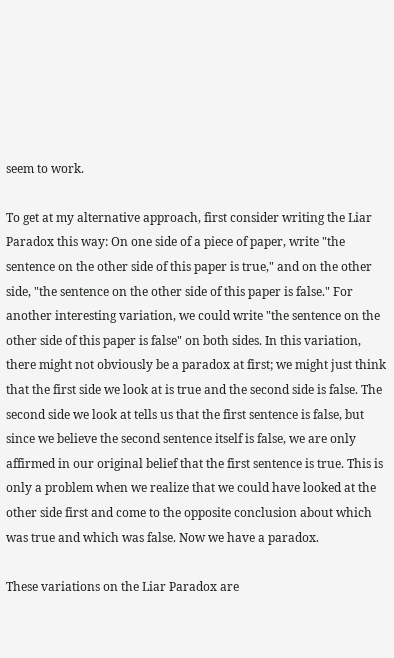seem to work.

To get at my alternative approach, first consider writing the Liar Paradox this way: On one side of a piece of paper, write "the sentence on the other side of this paper is true," and on the other side, "the sentence on the other side of this paper is false." For another interesting variation, we could write "the sentence on the other side of this paper is false" on both sides. In this variation, there might not obviously be a paradox at first; we might just think that the first side we look at is true and the second side is false. The second side we look at tells us that the first sentence is false, but since we believe the second sentence itself is false, we are only affirmed in our original belief that the first sentence is true. This is only a problem when we realize that we could have looked at the other side first and come to the opposite conclusion about which was true and which was false. Now we have a paradox.

These variations on the Liar Paradox are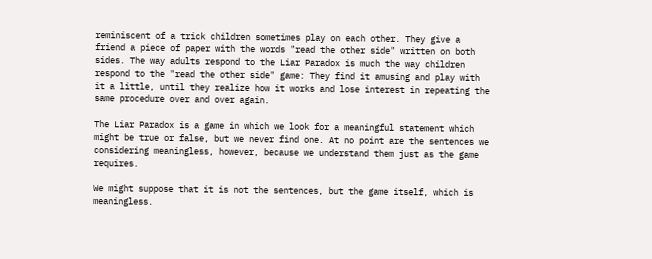reminiscent of a trick children sometimes play on each other. They give a friend a piece of paper with the words "read the other side" written on both sides. The way adults respond to the Liar Paradox is much the way children respond to the "read the other side" game: They find it amusing and play with it a little, until they realize how it works and lose interest in repeating the same procedure over and over again.

The Liar Paradox is a game in which we look for a meaningful statement which might be true or false, but we never find one. At no point are the sentences we considering meaningless, however, because we understand them just as the game requires.

We might suppose that it is not the sentences, but the game itself, which is meaningless.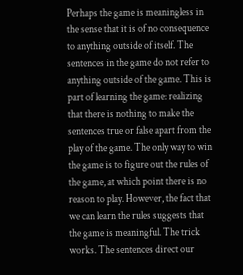Perhaps the game is meaningless in the sense that it is of no consequence to anything outside of itself. The sentences in the game do not refer to anything outside of the game. This is part of learning the game: realizing that there is nothing to make the sentences true or false apart from the play of the game. The only way to win the game is to figure out the rules of the game, at which point there is no reason to play. However, the fact that we can learn the rules suggests that the game is meaningful. The trick works. The sentences direct our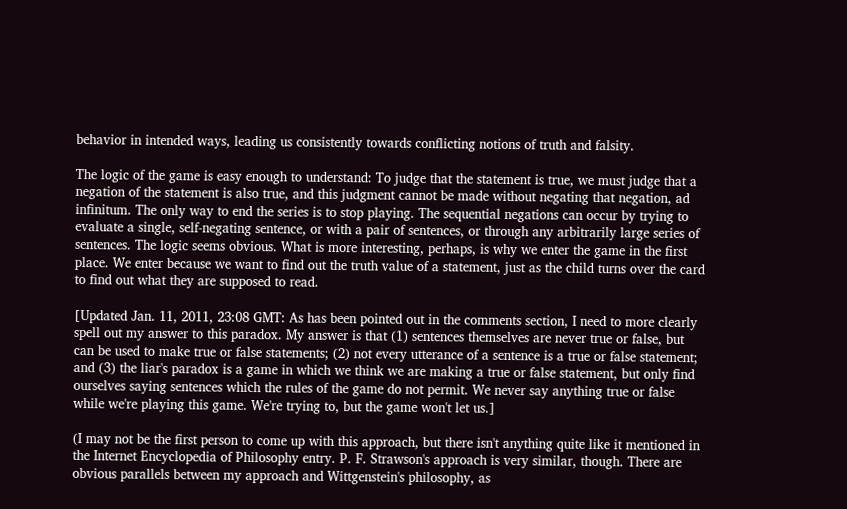behavior in intended ways, leading us consistently towards conflicting notions of truth and falsity.

The logic of the game is easy enough to understand: To judge that the statement is true, we must judge that a negation of the statement is also true, and this judgment cannot be made without negating that negation, ad infinitum. The only way to end the series is to stop playing. The sequential negations can occur by trying to evaluate a single, self-negating sentence, or with a pair of sentences, or through any arbitrarily large series of sentences. The logic seems obvious. What is more interesting, perhaps, is why we enter the game in the first place. We enter because we want to find out the truth value of a statement, just as the child turns over the card to find out what they are supposed to read.

[Updated Jan. 11, 2011, 23:08 GMT: As has been pointed out in the comments section, I need to more clearly spell out my answer to this paradox. My answer is that (1) sentences themselves are never true or false, but can be used to make true or false statements; (2) not every utterance of a sentence is a true or false statement; and (3) the liar's paradox is a game in which we think we are making a true or false statement, but only find ourselves saying sentences which the rules of the game do not permit. We never say anything true or false while we're playing this game. We're trying to, but the game won't let us.]

(I may not be the first person to come up with this approach, but there isn't anything quite like it mentioned in the Internet Encyclopedia of Philosophy entry. P. F. Strawson's approach is very similar, though. There are obvious parallels between my approach and Wittgenstein's philosophy, as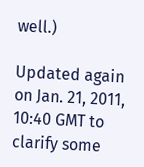well.)

Updated again on Jan. 21, 2011, 10:40 GMT to clarify some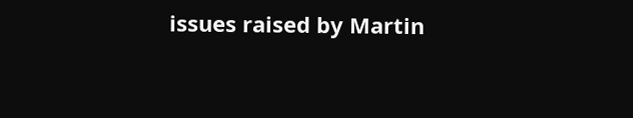issues raised by Martin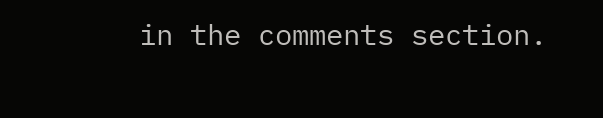in the comments section.